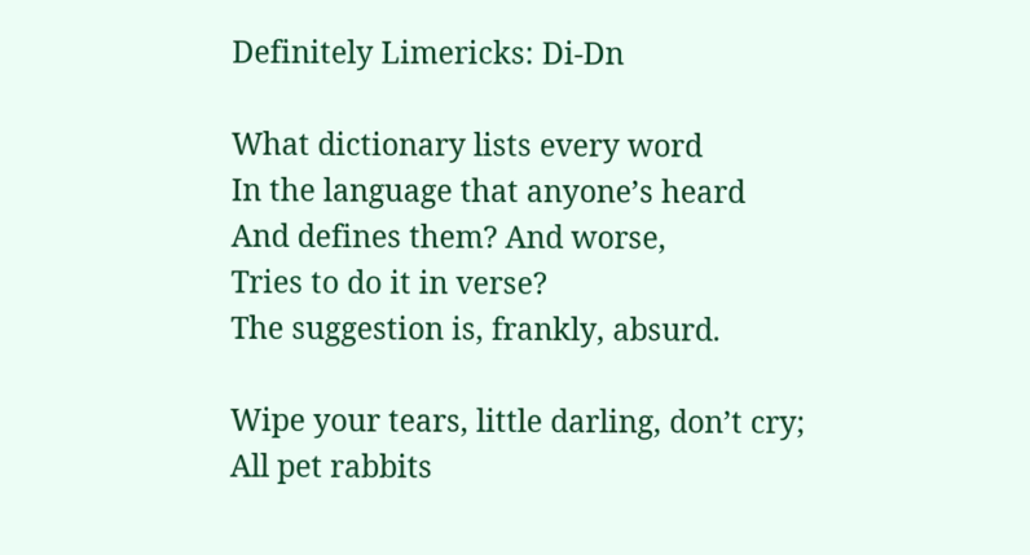Definitely Limericks: Di-Dn

What dictionary lists every word
In the language that anyone’s heard
And defines them? And worse,
Tries to do it in verse?
The suggestion is, frankly, absurd.

Wipe your tears, little darling, don’t cry;
All pet rabbits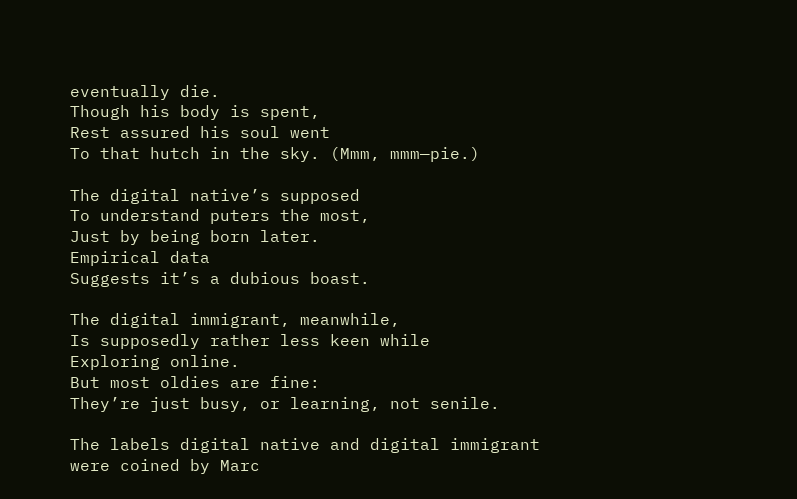eventually die.
Though his body is spent,
Rest assured his soul went
To that hutch in the sky. (Mmm, mmm—pie.)

The digital native’s supposed
To understand puters the most,
Just by being born later.
Empirical data
Suggests it’s a dubious boast.

The digital immigrant, meanwhile,
Is supposedly rather less keen while
Exploring online.
But most oldies are fine:
They’re just busy, or learning, not senile.

The labels digital native and digital immigrant were coined by Marc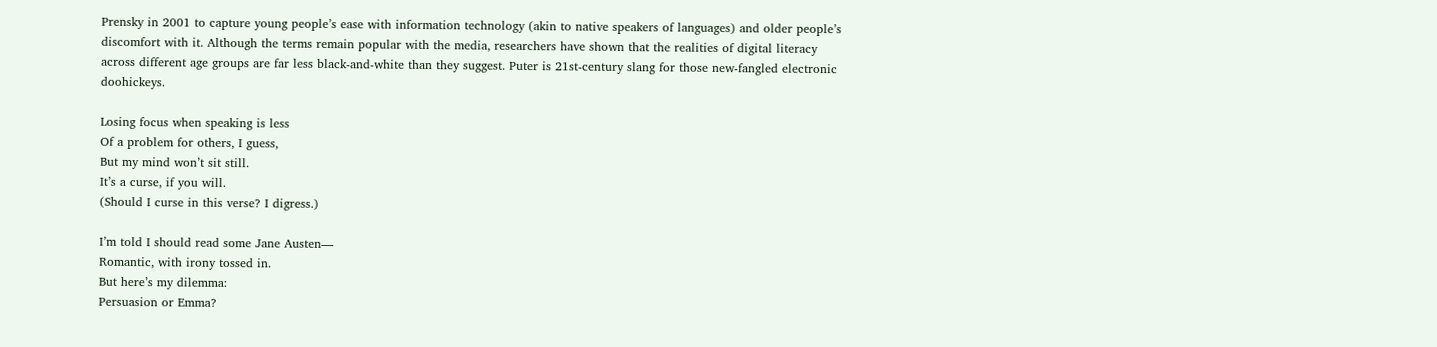Prensky in 2001 to capture young people’s ease with information technology (akin to native speakers of languages) and older people’s discomfort with it. Although the terms remain popular with the media, researchers have shown that the realities of digital literacy across different age groups are far less black-and-white than they suggest. Puter is 21st-century slang for those new-fangled electronic doohickeys.

Losing focus when speaking is less
Of a problem for others, I guess,
But my mind won’t sit still.
It’s a curse, if you will.
(Should I curse in this verse? I digress.)

I’m told I should read some Jane Austen—
Romantic, with irony tossed in.
But here’s my dilemma:
Persuasion or Emma?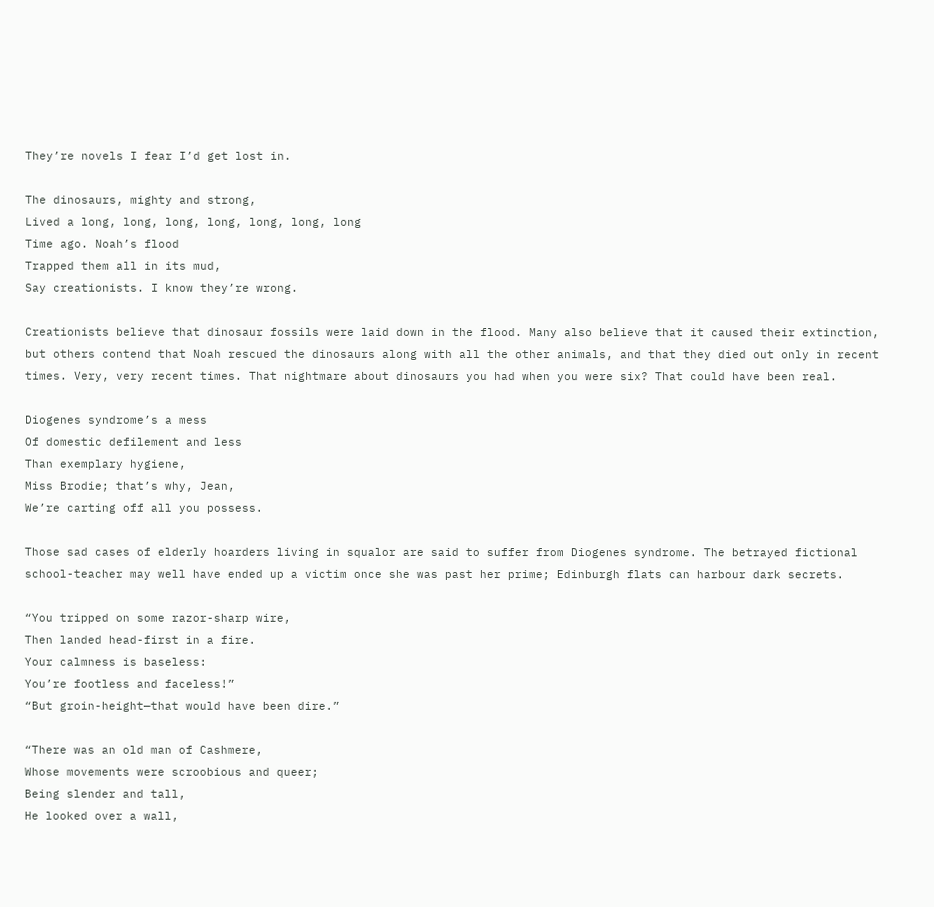They’re novels I fear I’d get lost in.

The dinosaurs, mighty and strong,
Lived a long, long, long, long, long, long, long
Time ago. Noah’s flood
Trapped them all in its mud,
Say creationists. I know they’re wrong.

Creationists believe that dinosaur fossils were laid down in the flood. Many also believe that it caused their extinction, but others contend that Noah rescued the dinosaurs along with all the other animals, and that they died out only in recent times. Very, very recent times. That nightmare about dinosaurs you had when you were six? That could have been real.

Diogenes syndrome’s a mess
Of domestic defilement and less
Than exemplary hygiene,
Miss Brodie; that’s why, Jean,
We’re carting off all you possess.

Those sad cases of elderly hoarders living in squalor are said to suffer from Diogenes syndrome. The betrayed fictional school-teacher may well have ended up a victim once she was past her prime; Edinburgh flats can harbour dark secrets.

“You tripped on some razor-sharp wire,
Then landed head-first in a fire.
Your calmness is baseless:
You’re footless and faceless!”
“But groin-height—that would have been dire.”

“There was an old man of Cashmere,
Whose movements were scroobious and queer;
Being slender and tall,
He looked over a wall,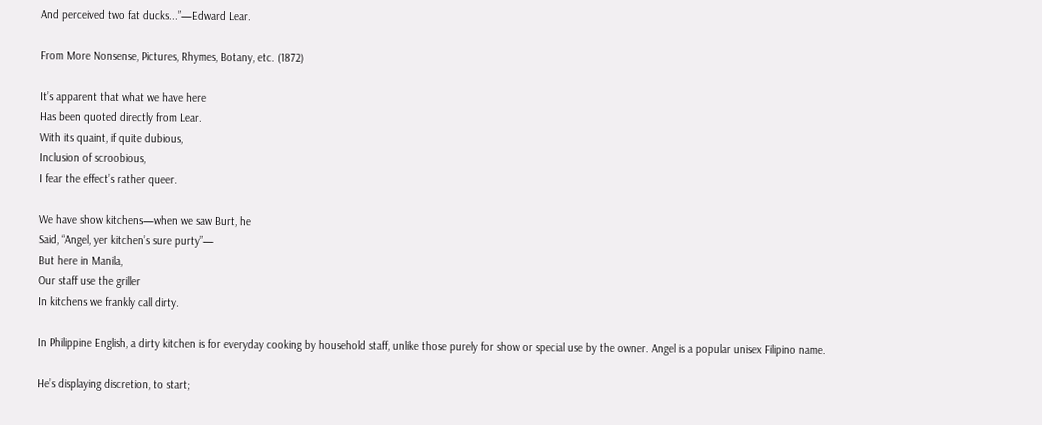And perceived two fat ducks...”—Edward Lear.

From More Nonsense, Pictures, Rhymes, Botany, etc. (1872)

It’s apparent that what we have here
Has been quoted directly from Lear.
With its quaint, if quite dubious,
Inclusion of scroobious,
I fear the effect’s rather queer.

We have show kitchens—when we saw Burt, he
Said, “Angel, yer kitchen’s sure purty”—
But here in Manila,
Our staff use the griller
In kitchens we frankly call dirty.

In Philippine English, a dirty kitchen is for everyday cooking by household staff, unlike those purely for show or special use by the owner. Angel is a popular unisex Filipino name.

He’s displaying discretion, to start;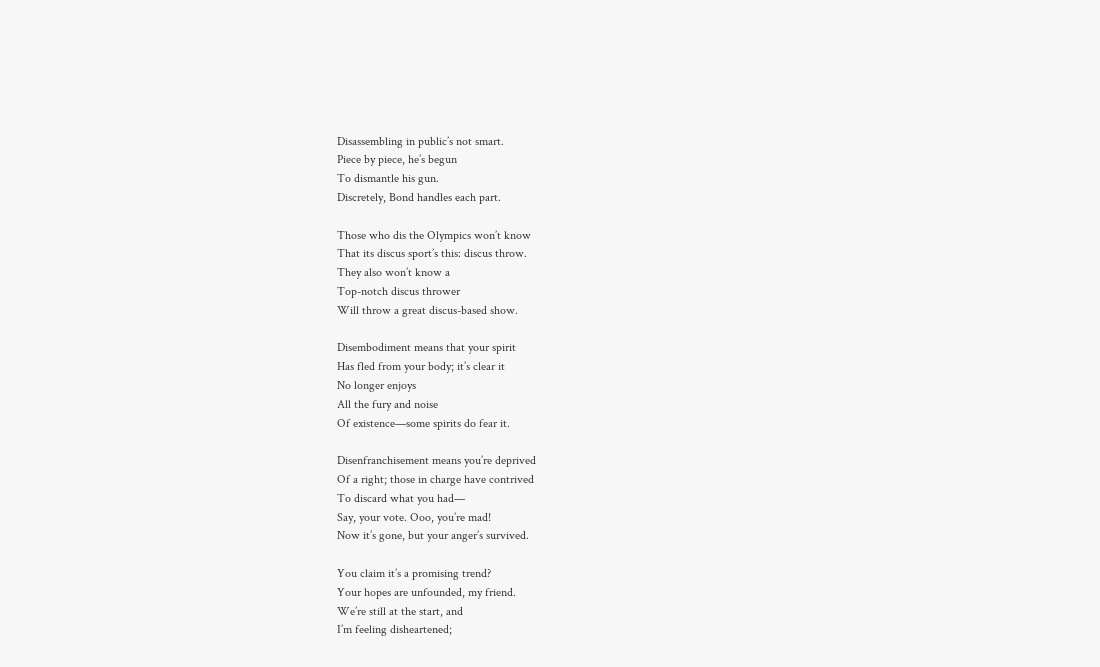Disassembling in public’s not smart.
Piece by piece, he’s begun
To dismantle his gun.
Discretely, Bond handles each part.

Those who dis the Olympics won’t know
That its discus sport’s this: discus throw.
They also won’t know a
Top-notch discus thrower
Will throw a great discus-based show.

Disembodiment means that your spirit
Has fled from your body; it’s clear it
No longer enjoys
All the fury and noise
Of existence—some spirits do fear it.

Disenfranchisement means you’re deprived
Of a right; those in charge have contrived
To discard what you had—
Say, your vote. Ooo, you’re mad!
Now it’s gone, but your anger’s survived.

You claim it’s a promising trend?
Your hopes are unfounded, my friend.
We’re still at the start, and
I’m feeling disheartened;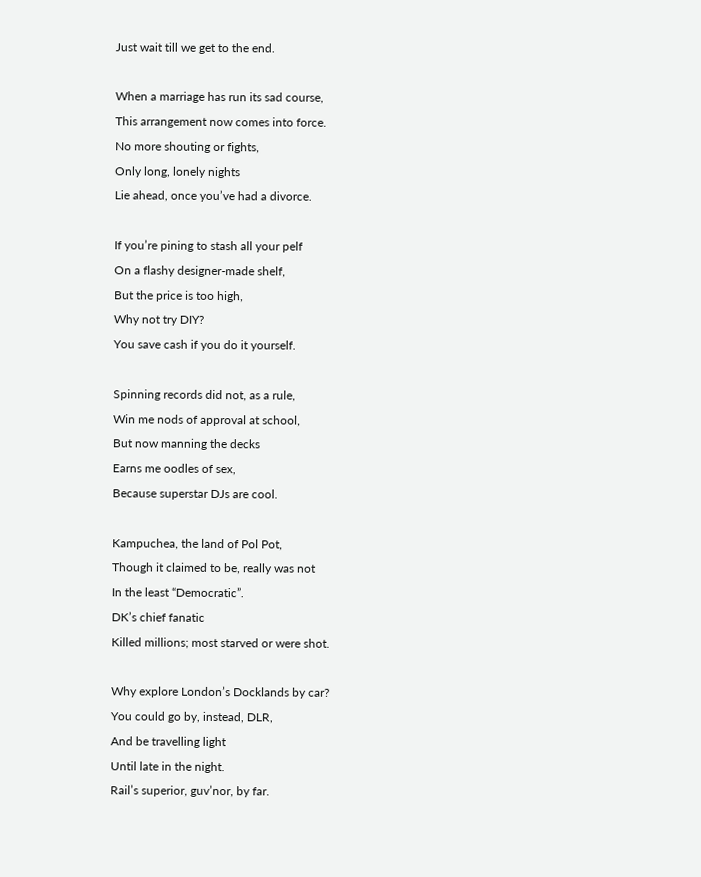Just wait till we get to the end.

When a marriage has run its sad course,
This arrangement now comes into force.
No more shouting or fights,
Only long, lonely nights
Lie ahead, once you’ve had a divorce.

If you’re pining to stash all your pelf
On a flashy designer-made shelf,
But the price is too high,
Why not try DIY?
You save cash if you do it yourself.

Spinning records did not, as a rule,
Win me nods of approval at school,
But now manning the decks
Earns me oodles of sex,
Because superstar DJs are cool.

Kampuchea, the land of Pol Pot,
Though it claimed to be, really was not
In the least “Democratic”.
DK’s chief fanatic
Killed millions; most starved or were shot.

Why explore London’s Docklands by car?
You could go by, instead, DLR,
And be travelling light
Until late in the night.
Rail’s superior, guv’nor, by far.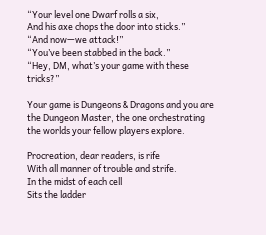“Your level one Dwarf rolls a six,
And his axe chops the door into sticks.”
“And now—we attack!”
“You’ve been stabbed in the back.”
“Hey, DM, what’s your game with these tricks?”

Your game is Dungeons & Dragons and you are the Dungeon Master, the one orchestrating the worlds your fellow players explore.

Procreation, dear readers, is rife
With all manner of trouble and strife.
In the midst of each cell
Sits the ladder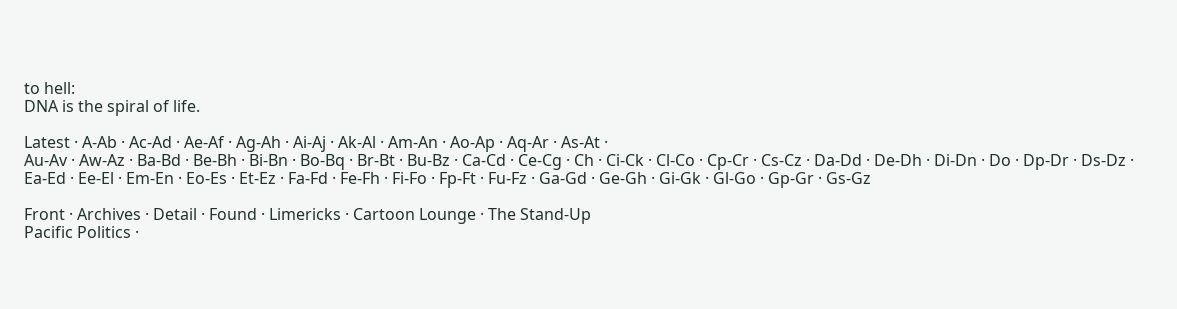to hell:
DNA is the spiral of life.

Latest · A-Ab · Ac-Ad · Ae-Af · Ag-Ah · Ai-Aj · Ak-Al · Am-An · Ao-Ap · Aq-Ar · As-At ·
Au-Av · Aw-Az · Ba-Bd · Be-Bh · Bi-Bn · Bo-Bq · Br-Bt · Bu-Bz · Ca-Cd · Ce-Cg · Ch · Ci-Ck · Cl-Co · Cp-Cr · Cs-Cz · Da-Dd · De-Dh · Di-Dn · Do · Dp-Dr · Ds-Dz · Ea-Ed · Ee-El · Em-En · Eo-Es · Et-Ez · Fa-Fd · Fe-Fh · Fi-Fo · Fp-Ft · Fu-Fz · Ga-Gd · Ge-Gh · Gi-Gk · Gl-Go · Gp-Gr · Gs-Gz

Front · Archives · Detail · Found · Limericks · Cartoon Lounge · The Stand-Up
Pacific Politics ·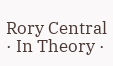Rory Central · In Theory ·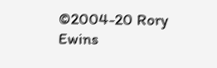©2004-20 Rory Ewins